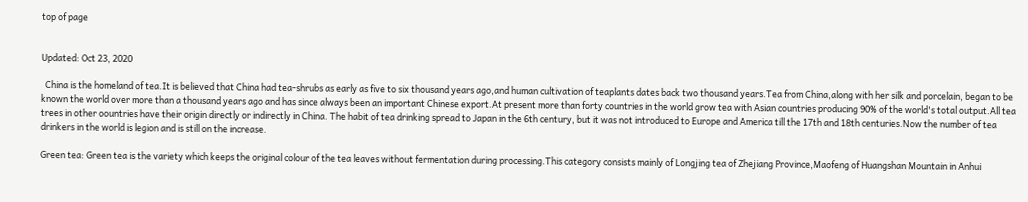top of page


Updated: Oct 23, 2020

  China is the homeland of tea.It is believed that China had tea-shrubs as early as five to six thousand years ago,and human cultivation of teaplants dates back two thousand years.Tea from China,along with her silk and porcelain, began to be known the world over more than a thousand years ago and has since always been an important Chinese export.At present more than forty countries in the world grow tea with Asian countries producing 90% of the world's total output.All tea trees in other oountries have their origin directly or indirectly in China. The habit of tea drinking spread to Japan in the 6th century, but it was not introduced to Europe and America till the 17th and 18th centuries.Now the number of tea drinkers in the world is legion and is still on the increase.

Green tea: Green tea is the variety which keeps the original colour of the tea leaves without fermentation during processing.This category consists mainly of Longjing tea of Zhejiang Province,Maofeng of Huangshan Mountain in Anhui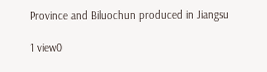Province and Biluochun produced in Jiangsu

1 view0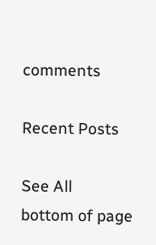comments

Recent Posts

See All
bottom of page